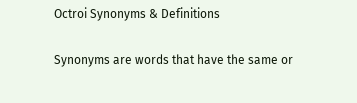Octroi Synonyms & Definitions

Synonyms are words that have the same or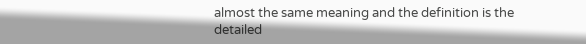almost the same meaning and the definition is the detailed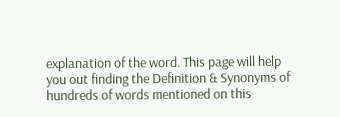explanation of the word. This page will help you out finding the Definition & Synonyms of hundreds of words mentioned on this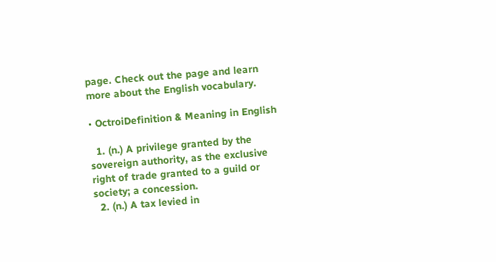page. Check out the page and learn more about the English vocabulary.

• OctroiDefinition & Meaning in English

  1. (n.) A privilege granted by the sovereign authority, as the exclusive right of trade granted to a guild or society; a concession.
  2. (n.) A tax levied in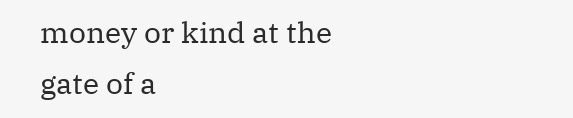money or kind at the gate of a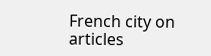French city on articles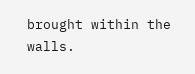brought within the walls.